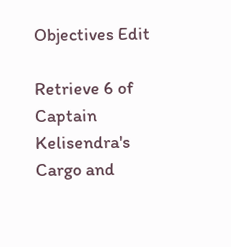Objectives Edit

Retrieve 6 of Captain Kelisendra's Cargo and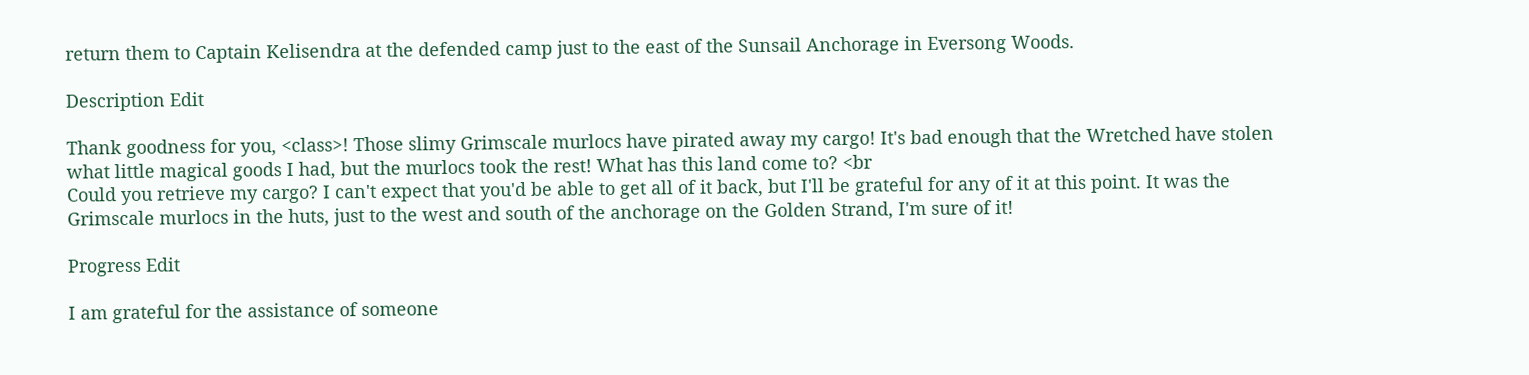return them to Captain Kelisendra at the defended camp just to the east of the Sunsail Anchorage in Eversong Woods.

Description Edit

Thank goodness for you, <class>! Those slimy Grimscale murlocs have pirated away my cargo! It's bad enough that the Wretched have stolen what little magical goods I had, but the murlocs took the rest! What has this land come to? <br
Could you retrieve my cargo? I can't expect that you'd be able to get all of it back, but I'll be grateful for any of it at this point. It was the Grimscale murlocs in the huts, just to the west and south of the anchorage on the Golden Strand, I'm sure of it!

Progress Edit

I am grateful for the assistance of someone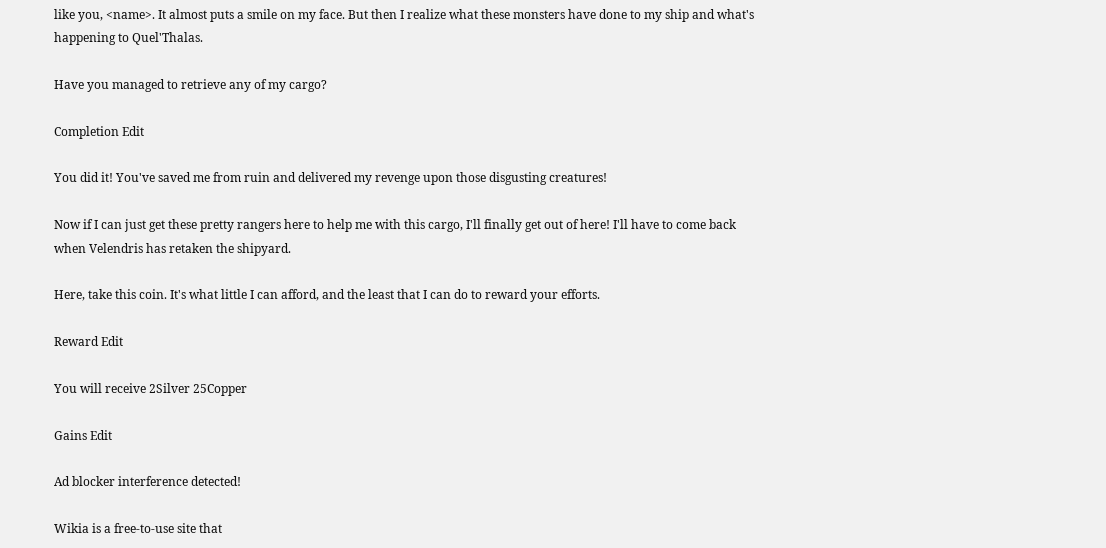like you, <name>. It almost puts a smile on my face. But then I realize what these monsters have done to my ship and what's happening to Quel'Thalas.

Have you managed to retrieve any of my cargo?

Completion Edit

You did it! You've saved me from ruin and delivered my revenge upon those disgusting creatures!

Now if I can just get these pretty rangers here to help me with this cargo, I'll finally get out of here! I'll have to come back when Velendris has retaken the shipyard.

Here, take this coin. It's what little I can afford, and the least that I can do to reward your efforts.

Reward Edit

You will receive 2Silver 25Copper

Gains Edit

Ad blocker interference detected!

Wikia is a free-to-use site that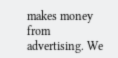makes money from advertising. We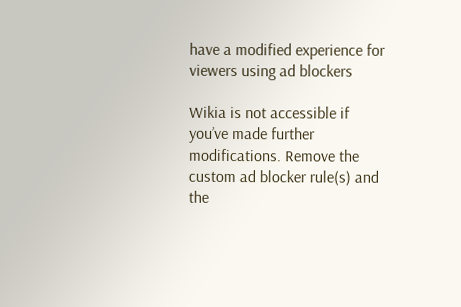have a modified experience for viewers using ad blockers

Wikia is not accessible if you’ve made further modifications. Remove the custom ad blocker rule(s) and the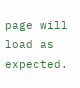page will load as expected.